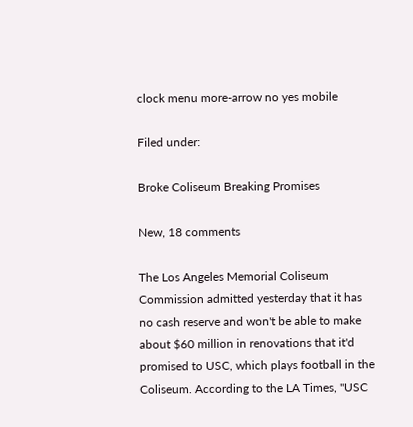clock menu more-arrow no yes mobile

Filed under:

Broke Coliseum Breaking Promises

New, 18 comments

The Los Angeles Memorial Coliseum Commission admitted yesterday that it has no cash reserve and won't be able to make about $60 million in renovations that it'd promised to USC, which plays football in the Coliseum. According to the LA Times, "USC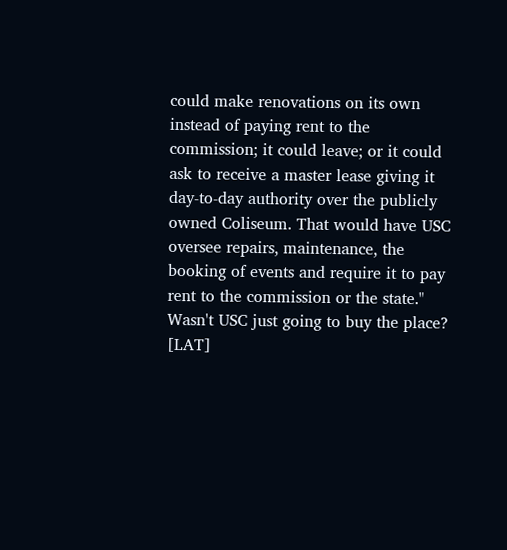could make renovations on its own instead of paying rent to the commission; it could leave; or it could ask to receive a master lease giving it day-to-day authority over the publicly owned Coliseum. That would have USC oversee repairs, maintenance, the booking of events and require it to pay rent to the commission or the state." Wasn't USC just going to buy the place? [LAT]